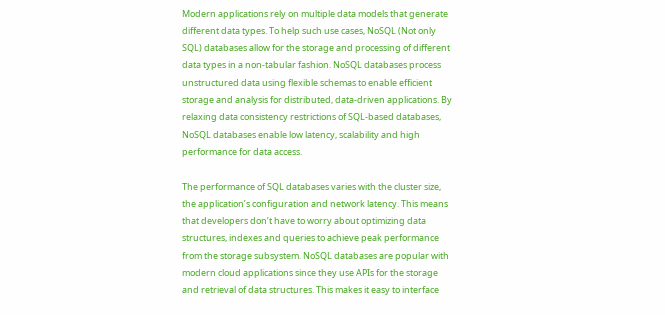Modern applications rely on multiple data models that generate different data types. To help such use cases, NoSQL (Not only SQL) databases allow for the storage and processing of different data types in a non-tabular fashion. NoSQL databases process unstructured data using flexible schemas to enable efficient storage and analysis for distributed, data-driven applications. By relaxing data consistency restrictions of SQL-based databases, NoSQL databases enable low latency, scalability and high performance for data access.

The performance of SQL databases varies with the cluster size, the application’s configuration and network latency. This means that developers don’t have to worry about optimizing data structures, indexes and queries to achieve peak performance from the storage subsystem. NoSQL databases are popular with modern cloud applications since they use APIs for the storage and retrieval of data structures. This makes it easy to interface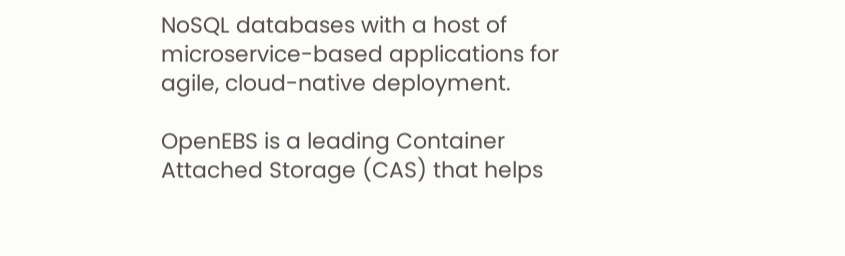NoSQL databases with a host of microservice-based applications for agile, cloud-native deployment.

OpenEBS is a leading Container Attached Storage (CAS) that helps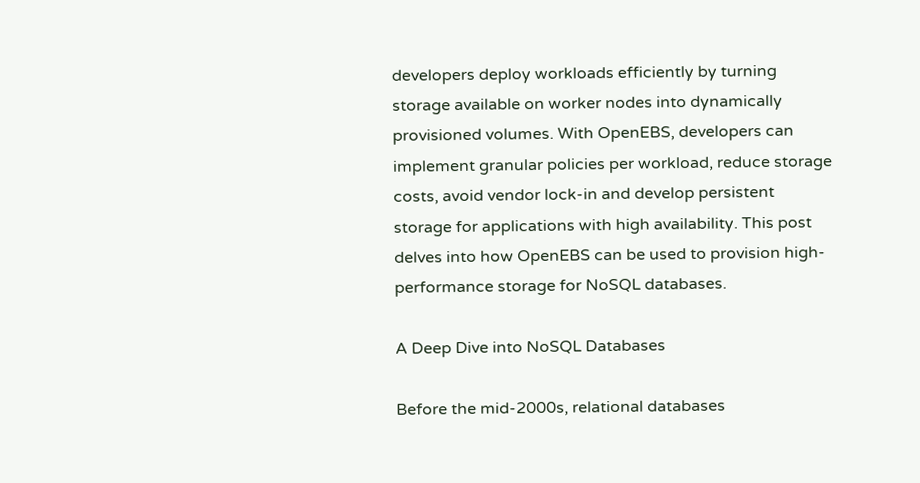developers deploy workloads efficiently by turning storage available on worker nodes into dynamically provisioned volumes. With OpenEBS, developers can implement granular policies per workload, reduce storage costs, avoid vendor lock-in and develop persistent storage for applications with high availability. This post delves into how OpenEBS can be used to provision high-performance storage for NoSQL databases.

A Deep Dive into NoSQL Databases

Before the mid-2000s, relational databases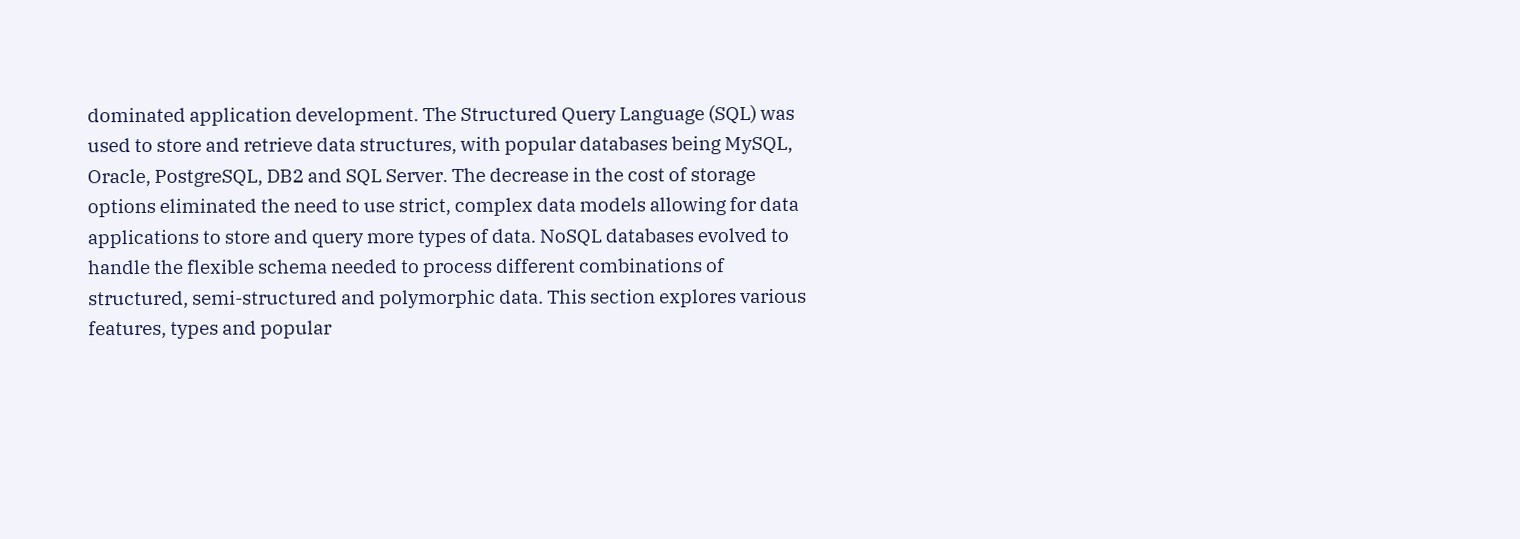dominated application development. The Structured Query Language (SQL) was used to store and retrieve data structures, with popular databases being MySQL, Oracle, PostgreSQL, DB2 and SQL Server. The decrease in the cost of storage options eliminated the need to use strict, complex data models allowing for data applications to store and query more types of data. NoSQL databases evolved to handle the flexible schema needed to process different combinations of structured, semi-structured and polymorphic data. This section explores various features, types and popular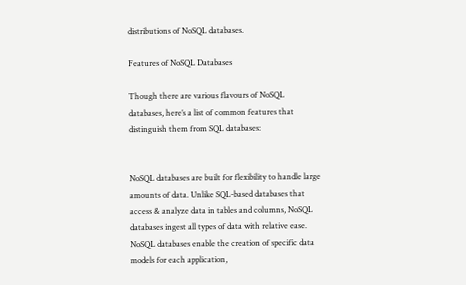distributions of NoSQL databases.

Features of NoSQL Databases

Though there are various flavours of NoSQL databases, here’s a list of common features that distinguish them from SQL databases:


NoSQL databases are built for flexibility to handle large amounts of data. Unlike SQL-based databases that access & analyze data in tables and columns, NoSQL databases ingest all types of data with relative ease. NoSQL databases enable the creation of specific data models for each application,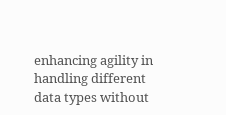enhancing agility in handling different data types without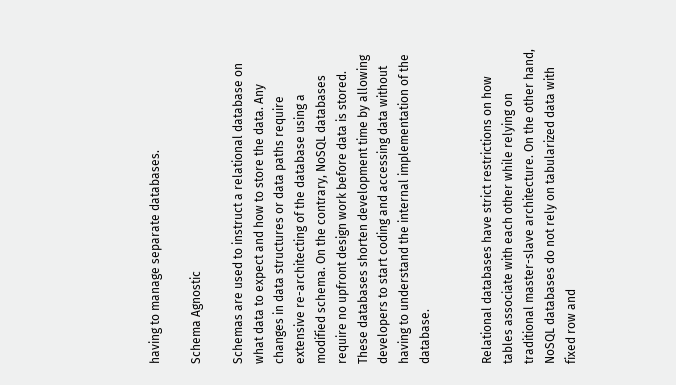having to manage separate databases.

Schema Agnostic

Schemas are used to instruct a relational database on what data to expect and how to store the data. Any changes in data structures or data paths require extensive re-architecting of the database using a modified schema. On the contrary, NoSQL databases require no upfront design work before data is stored. These databases shorten development time by allowing developers to start coding and accessing data without having to understand the internal implementation of the database.


Relational databases have strict restrictions on how tables associate with each other while relying on traditional master-slave architecture. On the other hand, NoSQL databases do not rely on tabularized data with fixed row and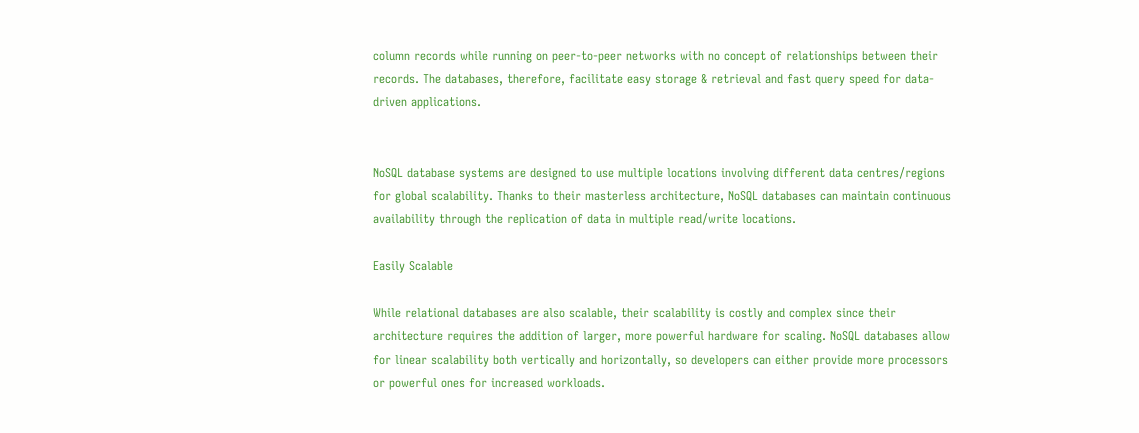column records while running on peer-to-peer networks with no concept of relationships between their records. The databases, therefore, facilitate easy storage & retrieval and fast query speed for data-driven applications.


NoSQL database systems are designed to use multiple locations involving different data centres/regions for global scalability. Thanks to their masterless architecture, NoSQL databases can maintain continuous availability through the replication of data in multiple read/write locations.

Easily Scalable

While relational databases are also scalable, their scalability is costly and complex since their architecture requires the addition of larger, more powerful hardware for scaling. NoSQL databases allow for linear scalability both vertically and horizontally, so developers can either provide more processors or powerful ones for increased workloads.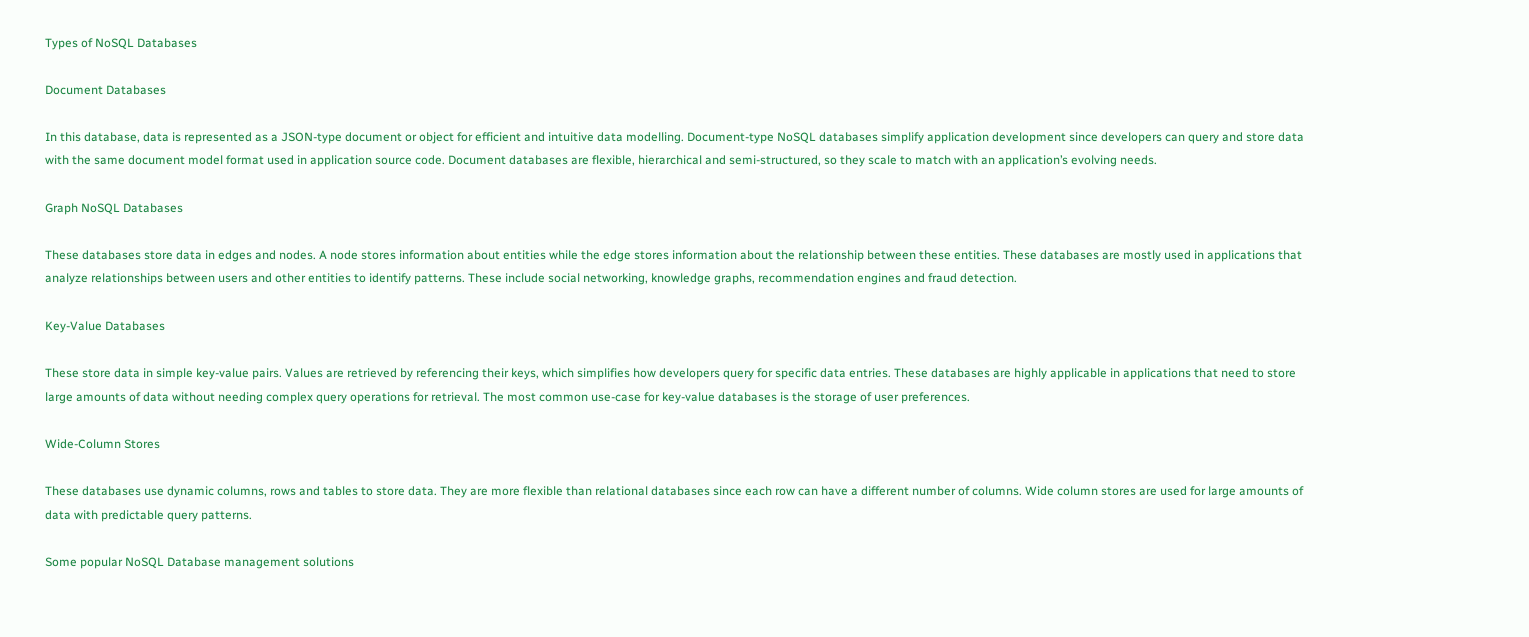Types of NoSQL Databases

Document Databases

In this database, data is represented as a JSON-type document or object for efficient and intuitive data modelling. Document-type NoSQL databases simplify application development since developers can query and store data with the same document model format used in application source code. Document databases are flexible, hierarchical and semi-structured, so they scale to match with an application’s evolving needs.

Graph NoSQL Databases

These databases store data in edges and nodes. A node stores information about entities while the edge stores information about the relationship between these entities. These databases are mostly used in applications that analyze relationships between users and other entities to identify patterns. These include social networking, knowledge graphs, recommendation engines and fraud detection.

Key-Value Databases

These store data in simple key-value pairs. Values are retrieved by referencing their keys, which simplifies how developers query for specific data entries. These databases are highly applicable in applications that need to store large amounts of data without needing complex query operations for retrieval. The most common use-case for key-value databases is the storage of user preferences.

Wide-Column Stores

These databases use dynamic columns, rows and tables to store data. They are more flexible than relational databases since each row can have a different number of columns. Wide column stores are used for large amounts of data with predictable query patterns.

Some popular NoSQL Database management solutions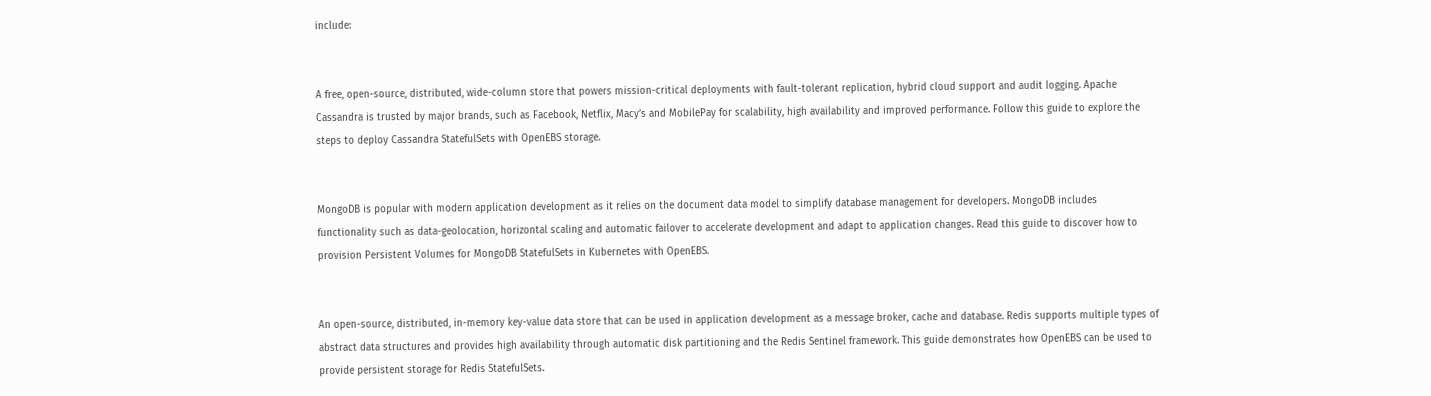include:


A free, open-source, distributed, wide-column store that powers mission-critical deployments with fault-tolerant replication, hybrid cloud support and audit logging. Apache Cassandra is trusted by major brands, such as Facebook, Netflix, Macy’s and MobilePay for scalability, high availability and improved performance. Follow this guide to explore the steps to deploy Cassandra StatefulSets with OpenEBS storage.


MongoDB is popular with modern application development as it relies on the document data model to simplify database management for developers. MongoDB includes functionality such as data-geolocation, horizontal scaling and automatic failover to accelerate development and adapt to application changes. Read this guide to discover how to provision Persistent Volumes for MongoDB StatefulSets in Kubernetes with OpenEBS.


An open-source, distributed, in-memory key-value data store that can be used in application development as a message broker, cache and database. Redis supports multiple types of abstract data structures and provides high availability through automatic disk partitioning and the Redis Sentinel framework. This guide demonstrates how OpenEBS can be used to provide persistent storage for Redis StatefulSets.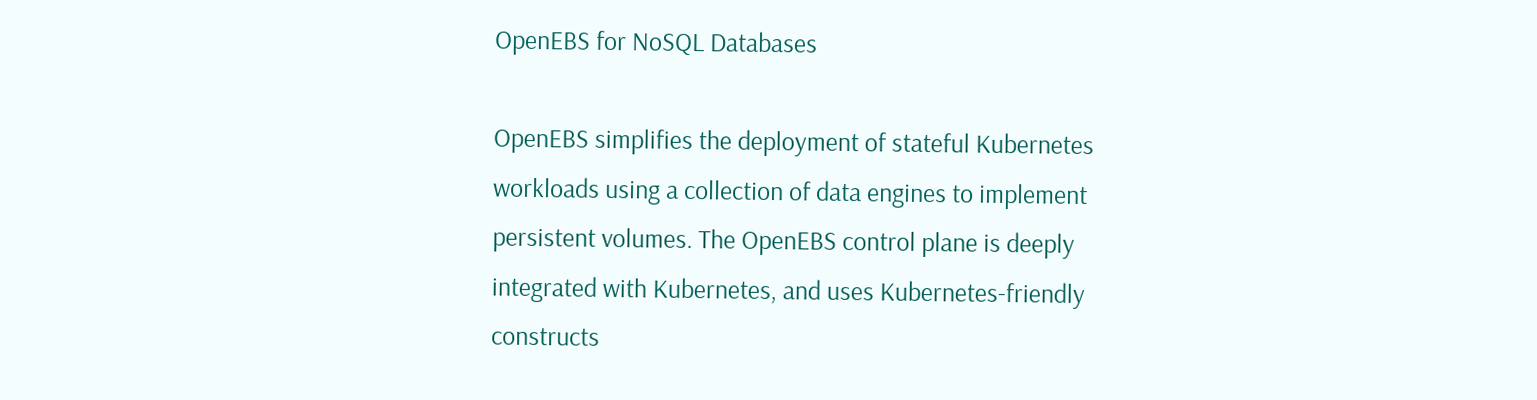OpenEBS for NoSQL Databases

OpenEBS simplifies the deployment of stateful Kubernetes workloads using a collection of data engines to implement persistent volumes. The OpenEBS control plane is deeply integrated with Kubernetes, and uses Kubernetes-friendly constructs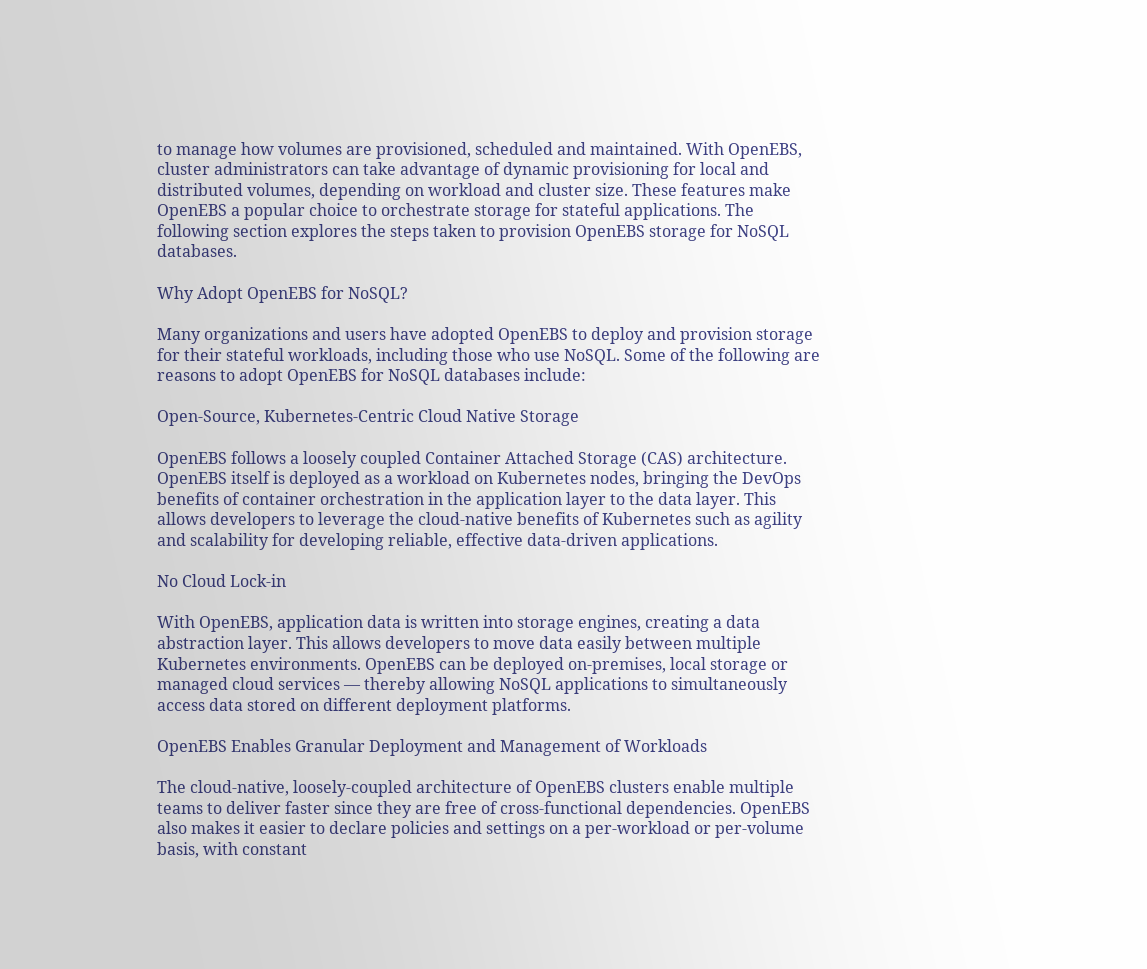to manage how volumes are provisioned, scheduled and maintained. With OpenEBS, cluster administrators can take advantage of dynamic provisioning for local and distributed volumes, depending on workload and cluster size. These features make OpenEBS a popular choice to orchestrate storage for stateful applications. The following section explores the steps taken to provision OpenEBS storage for NoSQL databases.

Why Adopt OpenEBS for NoSQL?

Many organizations and users have adopted OpenEBS to deploy and provision storage for their stateful workloads, including those who use NoSQL. Some of the following are reasons to adopt OpenEBS for NoSQL databases include:

Open-Source, Kubernetes-Centric Cloud Native Storage

OpenEBS follows a loosely coupled Container Attached Storage (CAS) architecture. OpenEBS itself is deployed as a workload on Kubernetes nodes, bringing the DevOps benefits of container orchestration in the application layer to the data layer. This allows developers to leverage the cloud-native benefits of Kubernetes such as agility and scalability for developing reliable, effective data-driven applications.

No Cloud Lock-in

With OpenEBS, application data is written into storage engines, creating a data abstraction layer. This allows developers to move data easily between multiple Kubernetes environments. OpenEBS can be deployed on-premises, local storage or managed cloud services — thereby allowing NoSQL applications to simultaneously access data stored on different deployment platforms.

OpenEBS Enables Granular Deployment and Management of Workloads

The cloud-native, loosely-coupled architecture of OpenEBS clusters enable multiple teams to deliver faster since they are free of cross-functional dependencies. OpenEBS also makes it easier to declare policies and settings on a per-workload or per-volume basis, with constant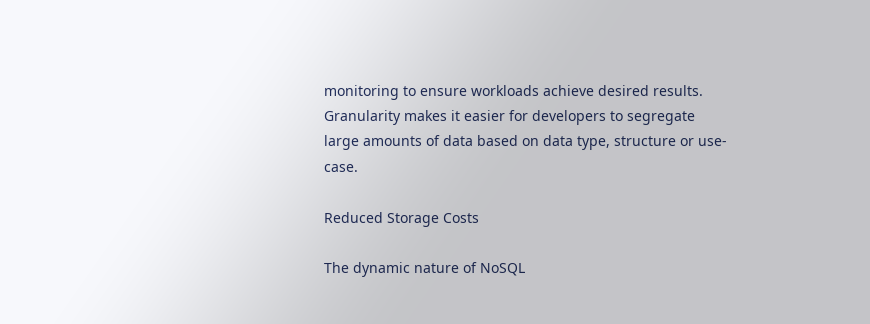monitoring to ensure workloads achieve desired results. Granularity makes it easier for developers to segregate large amounts of data based on data type, structure or use-case.

Reduced Storage Costs

The dynamic nature of NoSQL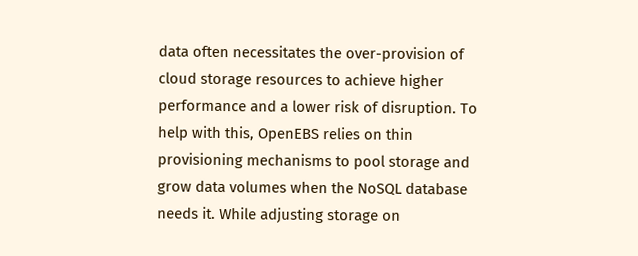data often necessitates the over-provision of cloud storage resources to achieve higher performance and a lower risk of disruption. To help with this, OpenEBS relies on thin provisioning mechanisms to pool storage and grow data volumes when the NoSQL database needs it. While adjusting storage on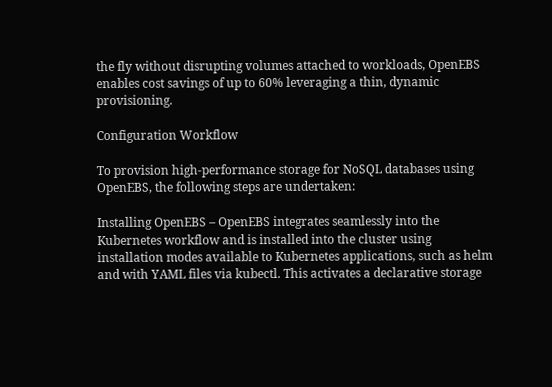the fly without disrupting volumes attached to workloads, OpenEBS enables cost savings of up to 60% leveraging a thin, dynamic provisioning.

Configuration Workflow

To provision high-performance storage for NoSQL databases using OpenEBS, the following steps are undertaken:

Installing OpenEBS – OpenEBS integrates seamlessly into the Kubernetes workflow and is installed into the cluster using installation modes available to Kubernetes applications, such as helm and with YAML files via kubectl. This activates a declarative storage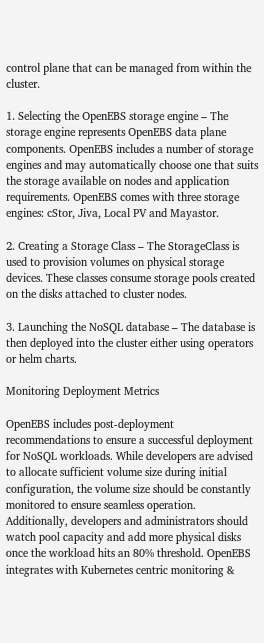control plane that can be managed from within the cluster.

1. Selecting the OpenEBS storage engine – The storage engine represents OpenEBS data plane components. OpenEBS includes a number of storage engines and may automatically choose one that suits the storage available on nodes and application requirements. OpenEBS comes with three storage engines: cStor, Jiva, Local PV and Mayastor.

2. Creating a Storage Class – The StorageClass is used to provision volumes on physical storage devices. These classes consume storage pools created on the disks attached to cluster nodes.

3. Launching the NoSQL database – The database is then deployed into the cluster either using operators or helm charts.

Monitoring Deployment Metrics

OpenEBS includes post-deployment recommendations to ensure a successful deployment for NoSQL workloads. While developers are advised to allocate sufficient volume size during initial configuration, the volume size should be constantly monitored to ensure seamless operation. Additionally, developers and administrators should watch pool capacity and add more physical disks once the workload hits an 80% threshold. OpenEBS integrates with Kubernetes centric monitoring &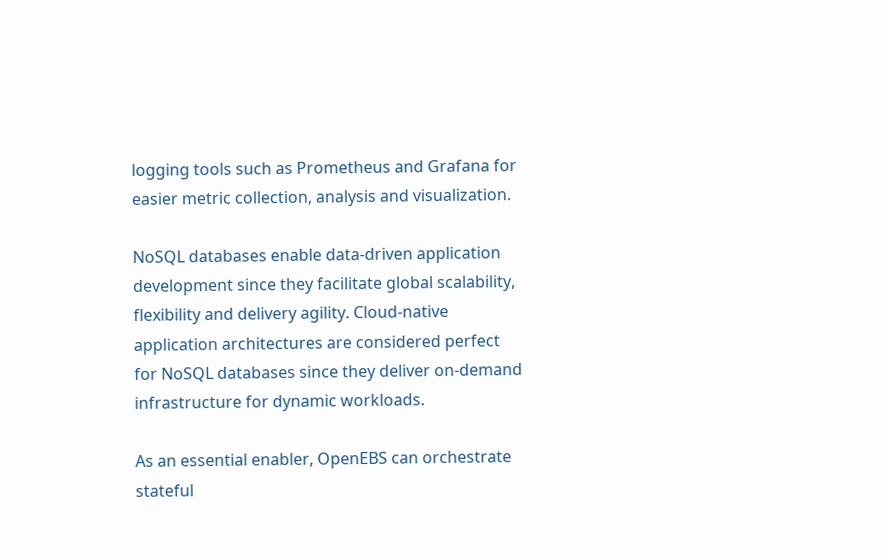logging tools such as Prometheus and Grafana for easier metric collection, analysis and visualization.

NoSQL databases enable data-driven application development since they facilitate global scalability, flexibility and delivery agility. Cloud-native application architectures are considered perfect for NoSQL databases since they deliver on-demand infrastructure for dynamic workloads.

As an essential enabler, OpenEBS can orchestrate stateful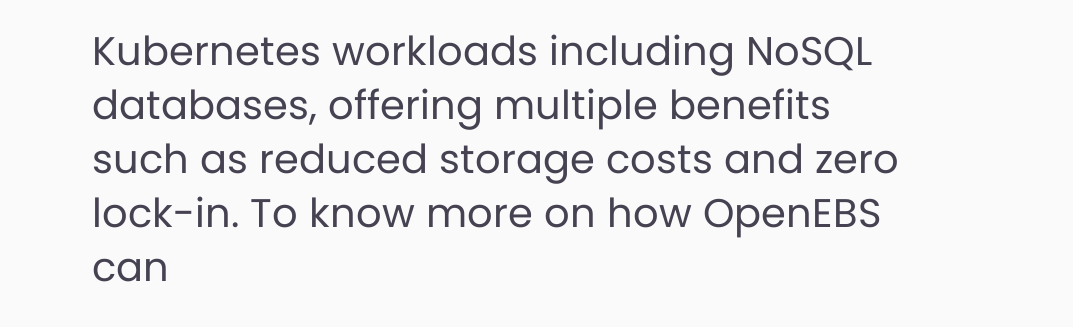Kubernetes workloads including NoSQL databases, offering multiple benefits such as reduced storage costs and zero lock-in. To know more on how OpenEBS can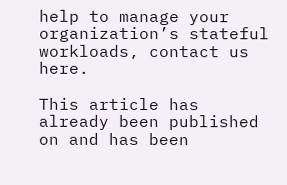help to manage your organization’s stateful workloads, contact us here.

This article has already been published on and has been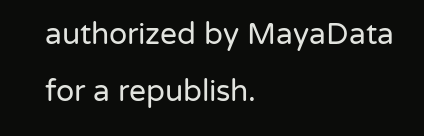authorized by MayaData for a republish.